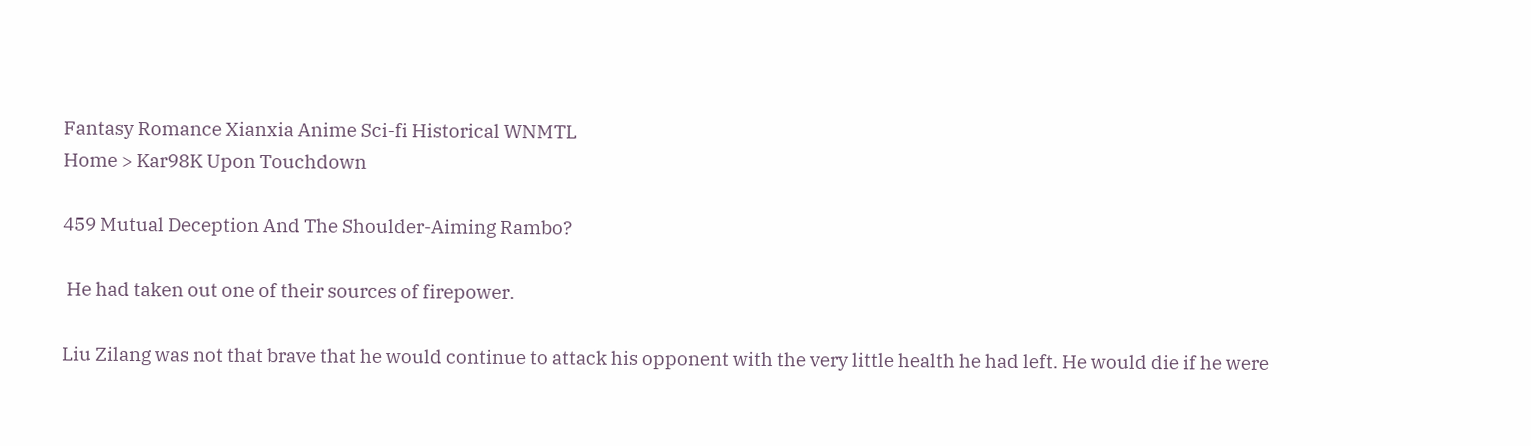Fantasy Romance Xianxia Anime Sci-fi Historical WNMTL
Home > Kar98K Upon Touchdown

459 Mutual Deception And The Shoulder-Aiming Rambo?

 He had taken out one of their sources of firepower.

Liu Zilang was not that brave that he would continue to attack his opponent with the very little health he had left. He would die if he were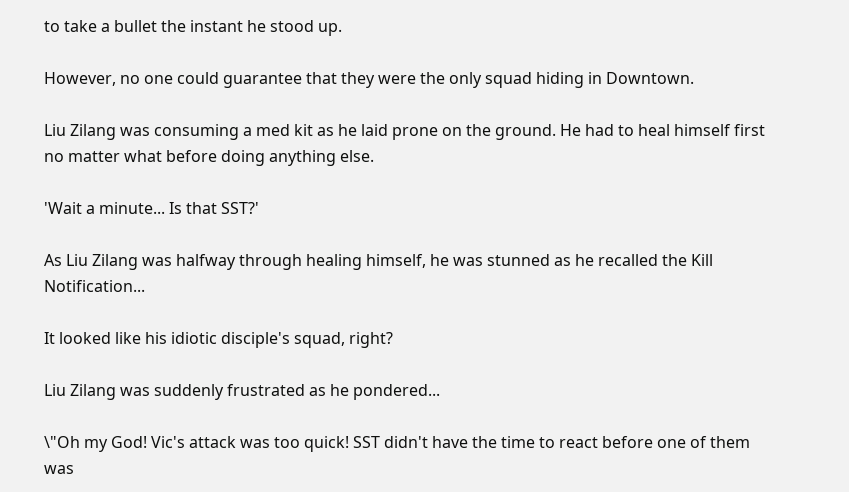to take a bullet the instant he stood up.

However, no one could guarantee that they were the only squad hiding in Downtown.

Liu Zilang was consuming a med kit as he laid prone on the ground. He had to heal himself first no matter what before doing anything else.

'Wait a minute... Is that SST?'

As Liu Zilang was halfway through healing himself, he was stunned as he recalled the Kill Notification...

It looked like his idiotic disciple's squad, right?

Liu Zilang was suddenly frustrated as he pondered...

\"Oh my God! Vic's attack was too quick! SST didn't have the time to react before one of them was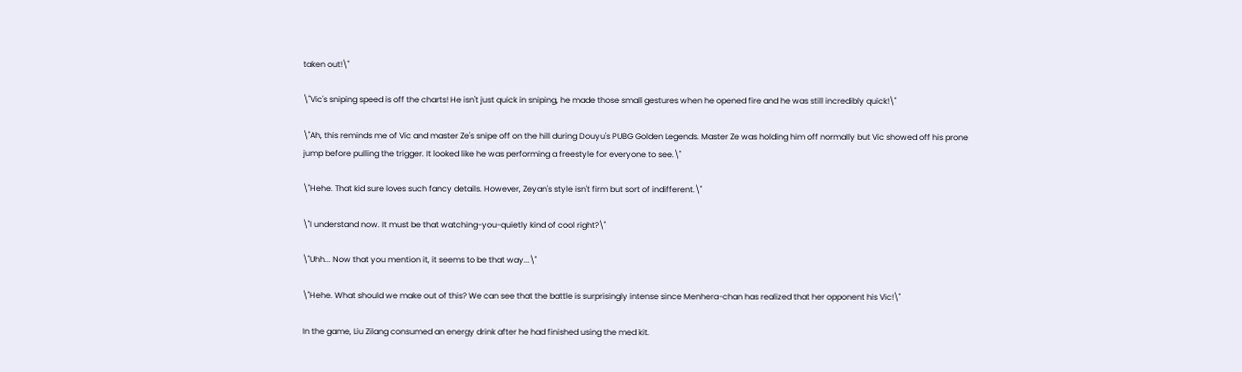taken out!\"

\"Vic's sniping speed is off the charts! He isn't just quick in sniping, he made those small gestures when he opened fire and he was still incredibly quick!\"

\"Ah, this reminds me of Vic and master Ze's snipe off on the hill during Douyu's PUBG Golden Legends. Master Ze was holding him off normally but Vic showed off his prone jump before pulling the trigger. It looked like he was performing a freestyle for everyone to see.\"

\"Hehe. That kid sure loves such fancy details. However, Zeyan's style isn't firm but sort of indifferent.\"

\"I understand now. It must be that watching-you-quietly kind of cool right?\"

\"Uhh... Now that you mention it, it seems to be that way...\"

\"Hehe. What should we make out of this? We can see that the battle is surprisingly intense since Menhera-chan has realized that her opponent his Vic!\"

In the game, Liu Zilang consumed an energy drink after he had finished using the med kit.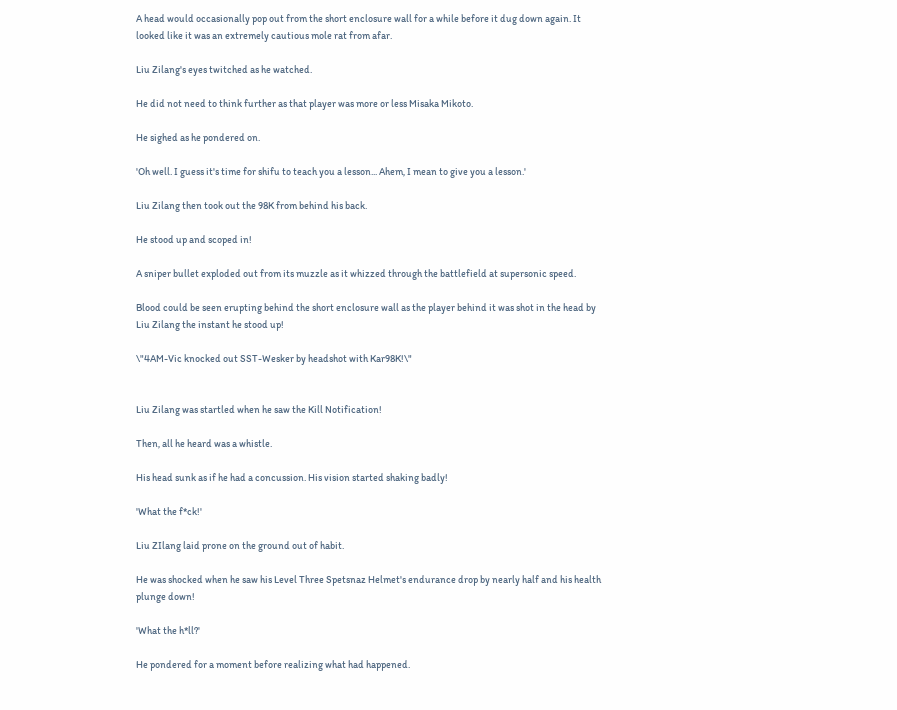A head would occasionally pop out from the short enclosure wall for a while before it dug down again. It looked like it was an extremely cautious mole rat from afar.

Liu Zilang's eyes twitched as he watched.

He did not need to think further as that player was more or less Misaka Mikoto.

He sighed as he pondered on.

'Oh well. I guess it's time for shifu to teach you a lesson... Ahem, I mean to give you a lesson.'

Liu Zilang then took out the 98K from behind his back.

He stood up and scoped in!

A sniper bullet exploded out from its muzzle as it whizzed through the battlefield at supersonic speed.

Blood could be seen erupting behind the short enclosure wall as the player behind it was shot in the head by Liu Zilang the instant he stood up!

\"4AM-Vic knocked out SST-Wesker by headshot with Kar98K!\"


Liu Zilang was startled when he saw the Kill Notification!

Then, all he heard was a whistle.

His head sunk as if he had a concussion. His vision started shaking badly!

'What the f*ck!'

Liu ZIlang laid prone on the ground out of habit.

He was shocked when he saw his Level Three Spetsnaz Helmet's endurance drop by nearly half and his health plunge down!

'What the h*ll?'

He pondered for a moment before realizing what had happened.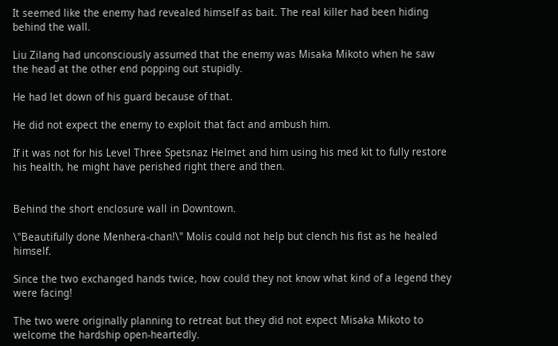It seemed like the enemy had revealed himself as bait. The real killer had been hiding behind the wall.

Liu Zilang had unconsciously assumed that the enemy was Misaka Mikoto when he saw the head at the other end popping out stupidly.

He had let down of his guard because of that.

He did not expect the enemy to exploit that fact and ambush him.

If it was not for his Level Three Spetsnaz Helmet and him using his med kit to fully restore his health, he might have perished right there and then.


Behind the short enclosure wall in Downtown.

\"Beautifully done Menhera-chan!\" Molis could not help but clench his fist as he healed himself.

Since the two exchanged hands twice, how could they not know what kind of a legend they were facing!

The two were originally planning to retreat but they did not expect Misaka Mikoto to welcome the hardship open-heartedly.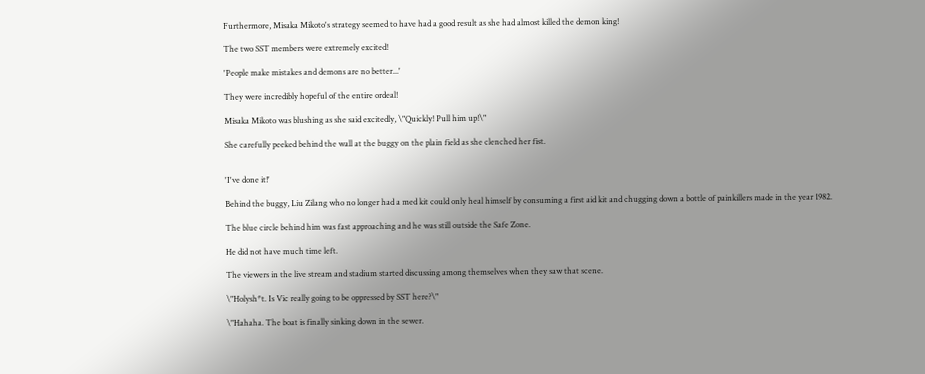Furthermore, Misaka Mikoto's strategy seemed to have had a good result as she had almost killed the demon king!

The two SST members were extremely excited!

'People make mistakes and demons are no better...'

They were incredibly hopeful of the entire ordeal!

Misaka Mikoto was blushing as she said excitedly, \"Quickly! Pull him up!\"

She carefully peeked behind the wall at the buggy on the plain field as she clenched her fist.


'I've done it!'

Behind the buggy, Liu Zilang who no longer had a med kit could only heal himself by consuming a first aid kit and chugging down a bottle of painkillers made in the year 1982.

The blue circle behind him was fast approaching and he was still outside the Safe Zone.

He did not have much time left.

The viewers in the live stream and stadium started discussing among themselves when they saw that scene.

\"Holysh*t. Is Vic really going to be oppressed by SST here?\"

\"Hahaha. The boat is finally sinking down in the sewer.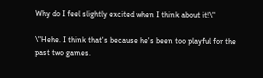Why do I feel slightly excited when I think about it!\"

\"Hehe. I think that's because he's been too playful for the past two games.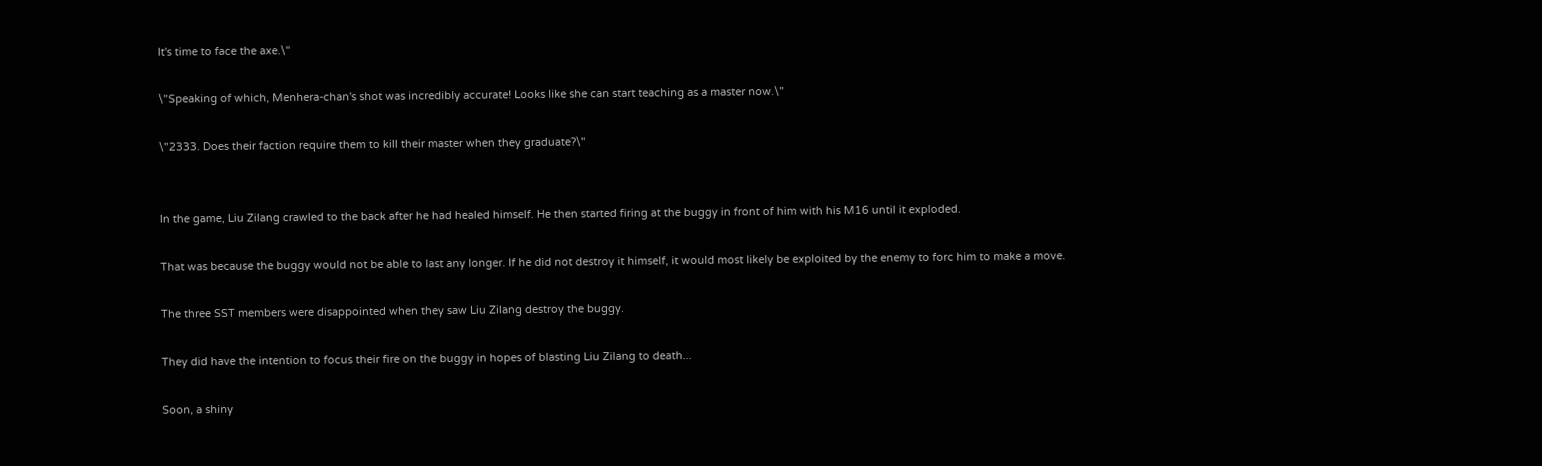It's time to face the axe.\"

\"Speaking of which, Menhera-chan's shot was incredibly accurate! Looks like she can start teaching as a master now.\"

\"2333. Does their faction require them to kill their master when they graduate?\"


In the game, Liu Zilang crawled to the back after he had healed himself. He then started firing at the buggy in front of him with his M16 until it exploded.

That was because the buggy would not be able to last any longer. If he did not destroy it himself, it would most likely be exploited by the enemy to forc him to make a move.

The three SST members were disappointed when they saw Liu Zilang destroy the buggy.

They did have the intention to focus their fire on the buggy in hopes of blasting Liu Zilang to death...

Soon, a shiny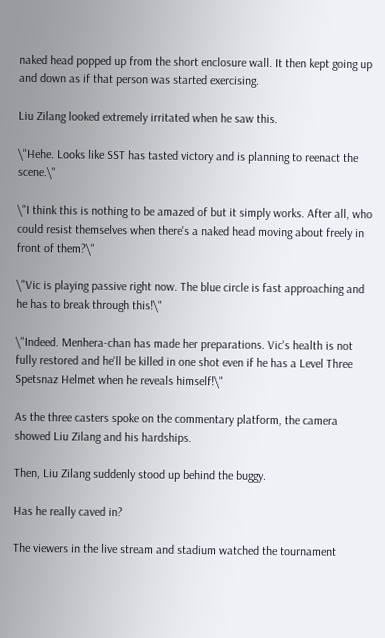naked head popped up from the short enclosure wall. It then kept going up and down as if that person was started exercising.

Liu Zilang looked extremely irritated when he saw this.

\"Hehe. Looks like SST has tasted victory and is planning to reenact the scene.\"

\"I think this is nothing to be amazed of but it simply works. After all, who could resist themselves when there's a naked head moving about freely in front of them?\"

\"Vic is playing passive right now. The blue circle is fast approaching and he has to break through this!\"

\"Indeed. Menhera-chan has made her preparations. Vic's health is not fully restored and he'll be killed in one shot even if he has a Level Three Spetsnaz Helmet when he reveals himself!\"

As the three casters spoke on the commentary platform, the camera showed Liu Zilang and his hardships.

Then, Liu Zilang suddenly stood up behind the buggy.

Has he really caved in?

The viewers in the live stream and stadium watched the tournament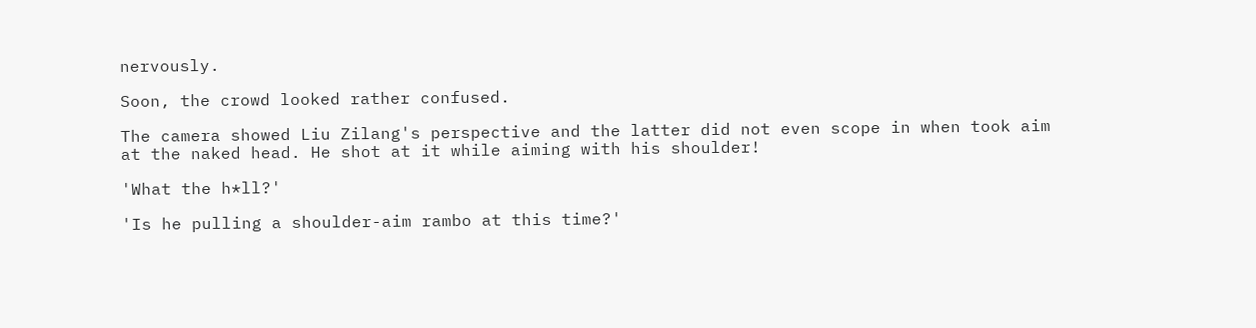nervously.

Soon, the crowd looked rather confused.

The camera showed Liu Zilang's perspective and the latter did not even scope in when took aim at the naked head. He shot at it while aiming with his shoulder!

'What the h*ll?'

'Is he pulling a shoulder-aim rambo at this time?'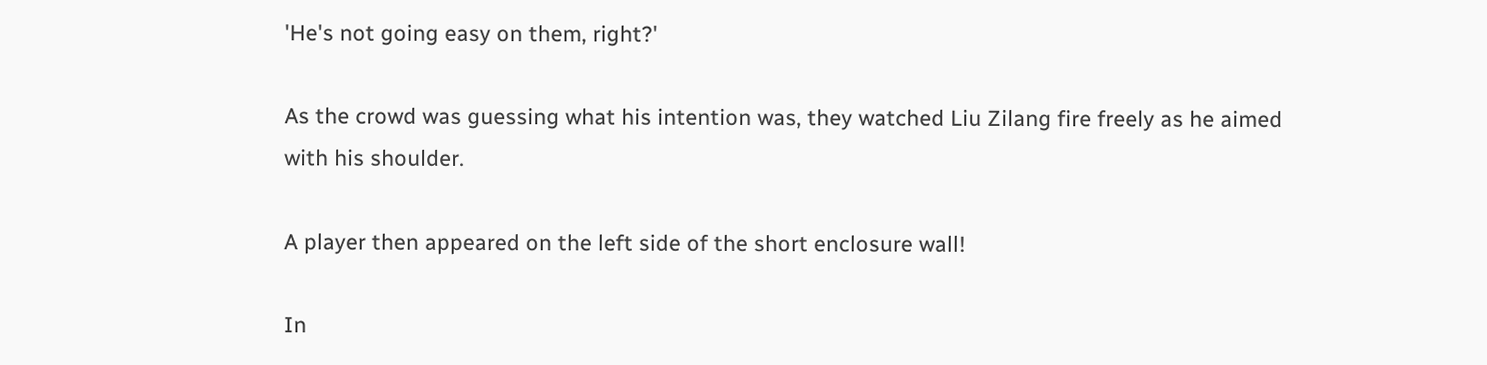'He's not going easy on them, right?'

As the crowd was guessing what his intention was, they watched Liu Zilang fire freely as he aimed with his shoulder.

A player then appeared on the left side of the short enclosure wall!

In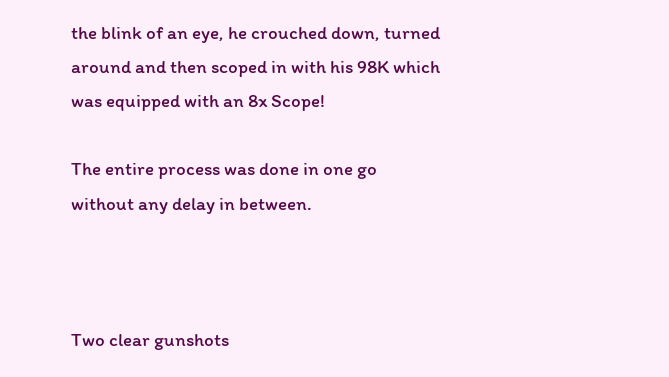the blink of an eye, he crouched down, turned around and then scoped in with his 98K which was equipped with an 8x Scope!

The entire process was done in one go without any delay in between.



Two clear gunshots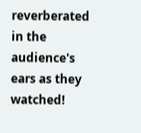reverberated in the audience's ears as they watched!